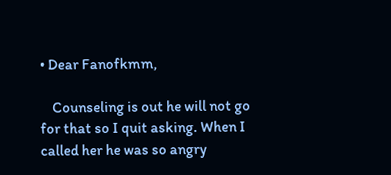• Dear Fanofkmm,

    Counseling is out he will not go for that so I quit asking. When I called her he was so angry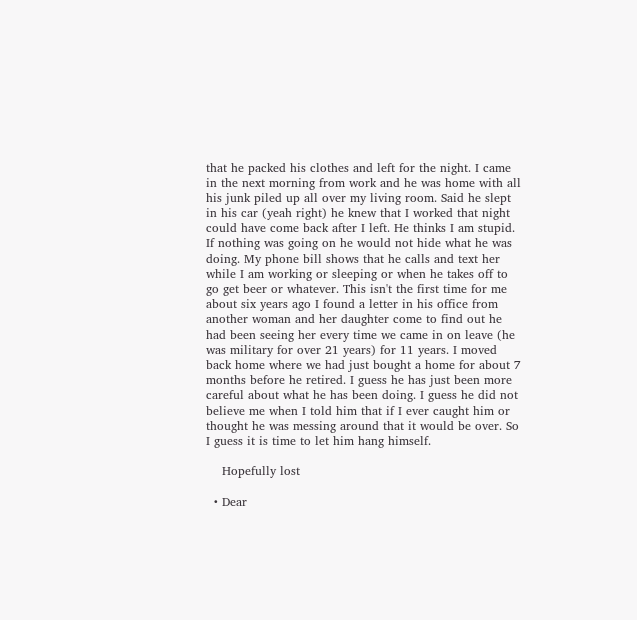that he packed his clothes and left for the night. I came in the next morning from work and he was home with all his junk piled up all over my living room. Said he slept in his car (yeah right) he knew that I worked that night could have come back after I left. He thinks I am stupid. If nothing was going on he would not hide what he was doing. My phone bill shows that he calls and text her while I am working or sleeping or when he takes off to go get beer or whatever. This isn't the first time for me about six years ago I found a letter in his office from another woman and her daughter come to find out he had been seeing her every time we came in on leave (he was military for over 21 years) for 11 years. I moved back home where we had just bought a home for about 7 months before he retired. I guess he has just been more careful about what he has been doing. I guess he did not believe me when I told him that if I ever caught him or thought he was messing around that it would be over. So I guess it is time to let him hang himself.

    Hopefully lost

  • Dear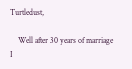Turtledust,

    Well after 30 years of marriage I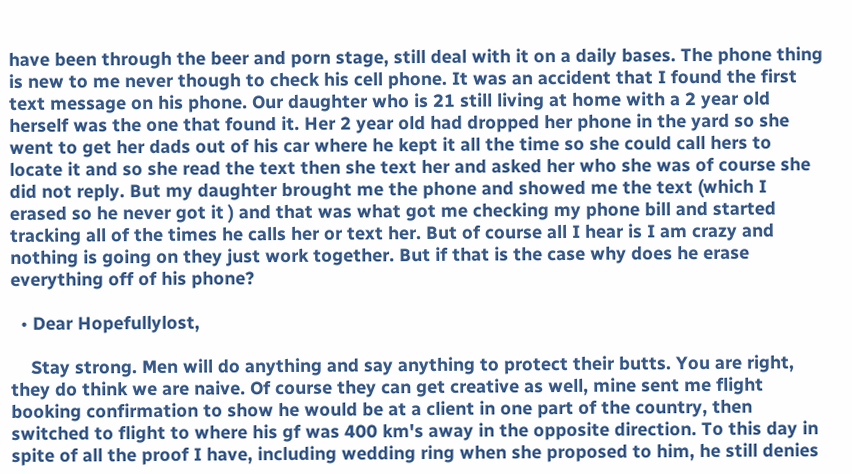have been through the beer and porn stage, still deal with it on a daily bases. The phone thing is new to me never though to check his cell phone. It was an accident that I found the first text message on his phone. Our daughter who is 21 still living at home with a 2 year old herself was the one that found it. Her 2 year old had dropped her phone in the yard so she went to get her dads out of his car where he kept it all the time so she could call hers to locate it and so she read the text then she text her and asked her who she was of course she did not reply. But my daughter brought me the phone and showed me the text (which I erased so he never got it ) and that was what got me checking my phone bill and started tracking all of the times he calls her or text her. But of course all I hear is I am crazy and nothing is going on they just work together. But if that is the case why does he erase everything off of his phone?

  • Dear Hopefullylost,

    Stay strong. Men will do anything and say anything to protect their butts. You are right, they do think we are naive. Of course they can get creative as well, mine sent me flight booking confirmation to show he would be at a client in one part of the country, then switched to flight to where his gf was 400 km's away in the opposite direction. To this day in spite of all the proof I have, including wedding ring when she proposed to him, he still denies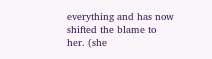everything and has now shifted the blame to her. (she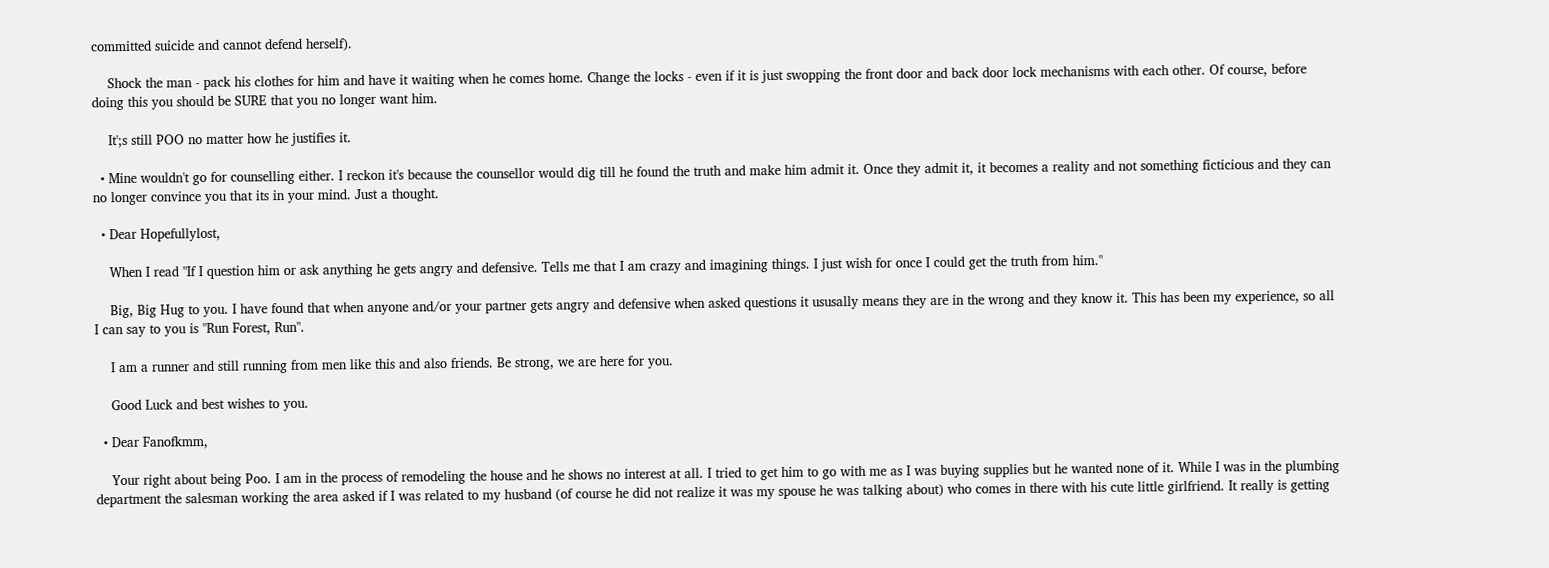committed suicide and cannot defend herself).

    Shock the man - pack his clothes for him and have it waiting when he comes home. Change the locks - even if it is just swopping the front door and back door lock mechanisms with each other. Of course, before doing this you should be SURE that you no longer want him.

    It';s still POO no matter how he justifies it.

  • Mine wouldn't go for counselling either. I reckon it's because the counsellor would dig till he found the truth and make him admit it. Once they admit it, it becomes a reality and not something ficticious and they can no longer convince you that its in your mind. Just a thought.

  • Dear Hopefullylost,

    When I read "If I question him or ask anything he gets angry and defensive. Tells me that I am crazy and imagining things. I just wish for once I could get the truth from him."

    Big, Big Hug to you. I have found that when anyone and/or your partner gets angry and defensive when asked questions it ususally means they are in the wrong and they know it. This has been my experience, so all I can say to you is "Run Forest, Run".

    I am a runner and still running from men like this and also friends. Be strong, we are here for you.

    Good Luck and best wishes to you.

  • Dear Fanofkmm,

    Your right about being Poo. I am in the process of remodeling the house and he shows no interest at all. I tried to get him to go with me as I was buying supplies but he wanted none of it. While I was in the plumbing department the salesman working the area asked if I was related to my husband (of course he did not realize it was my spouse he was talking about) who comes in there with his cute little girlfriend. It really is getting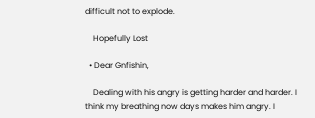difficult not to explode.

    Hopefully Lost

  • Dear Gnfishin,

    Dealing with his angry is getting harder and harder. I think my breathing now days makes him angry. I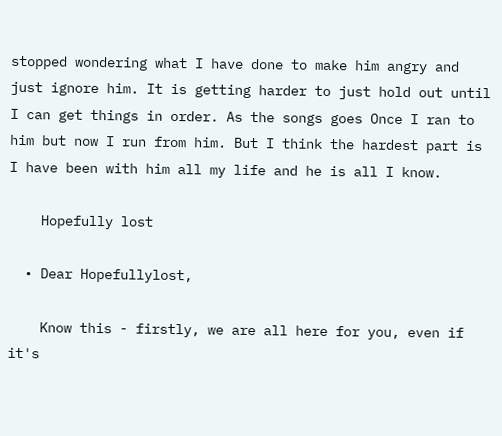stopped wondering what I have done to make him angry and just ignore him. It is getting harder to just hold out until I can get things in order. As the songs goes Once I ran to him but now I run from him. But I think the hardest part is I have been with him all my life and he is all I know.

    Hopefully lost

  • Dear Hopefullylost,

    Know this - firstly, we are all here for you, even if it's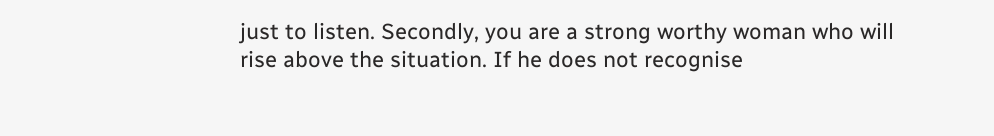just to listen. Secondly, you are a strong worthy woman who will rise above the situation. If he does not recognise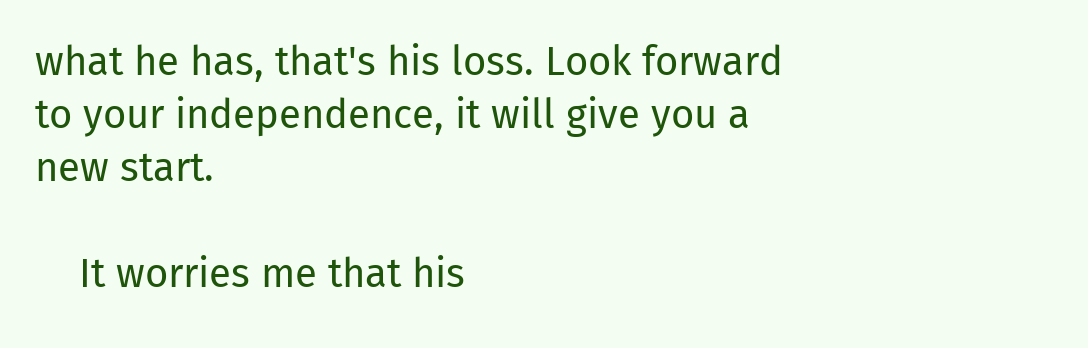what he has, that's his loss. Look forward to your independence, it will give you a new start.

    It worries me that his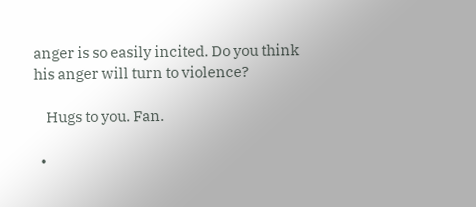anger is so easily incited. Do you think his anger will turn to violence?

    Hugs to you. Fan.

  •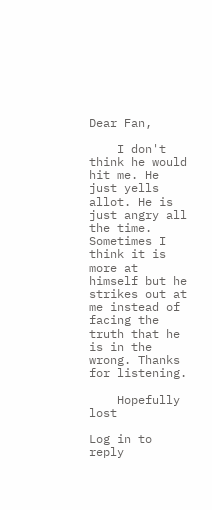Dear Fan,

    I don't think he would hit me. He just yells allot. He is just angry all the time. Sometimes I think it is more at himself but he strikes out at me instead of facing the truth that he is in the wrong. Thanks for listening.

    Hopefully lost

Log in to reply